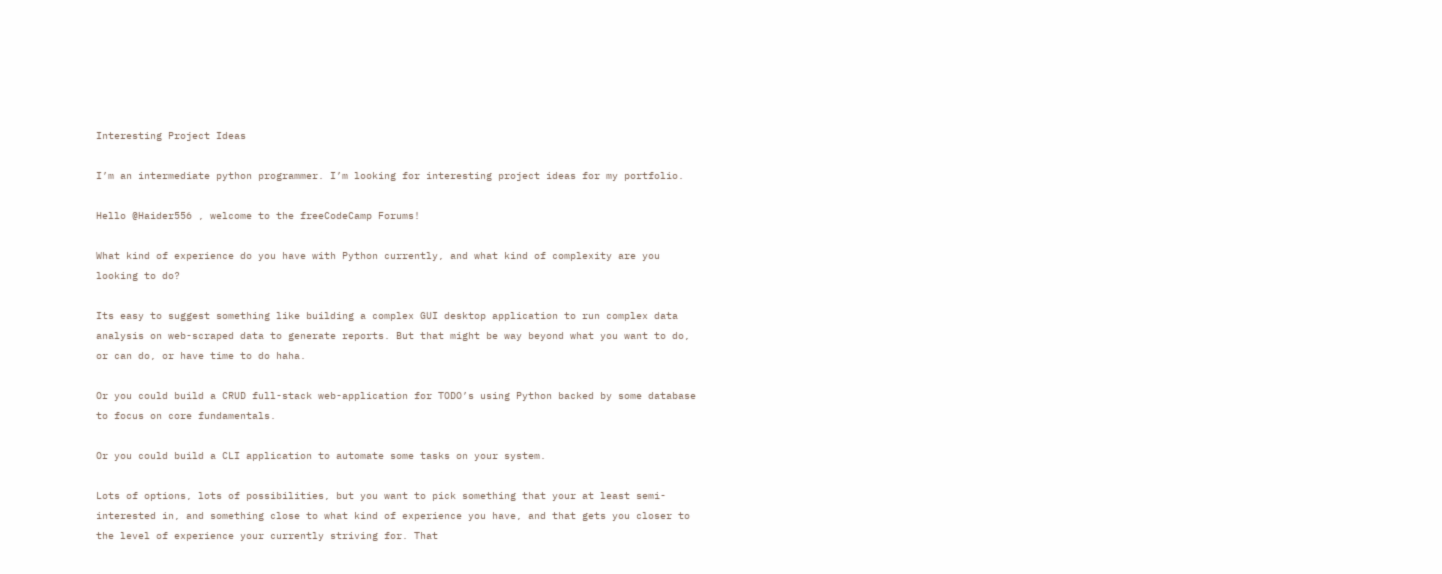Interesting Project Ideas

I’m an intermediate python programmer. I’m looking for interesting project ideas for my portfolio.

Hello @Haider556 , welcome to the freeCodeCamp Forums!

What kind of experience do you have with Python currently, and what kind of complexity are you looking to do?

Its easy to suggest something like building a complex GUI desktop application to run complex data analysis on web-scraped data to generate reports. But that might be way beyond what you want to do, or can do, or have time to do haha.

Or you could build a CRUD full-stack web-application for TODO’s using Python backed by some database to focus on core fundamentals.

Or you could build a CLI application to automate some tasks on your system.

Lots of options, lots of possibilities, but you want to pick something that your at least semi-interested in, and something close to what kind of experience you have, and that gets you closer to the level of experience your currently striving for. That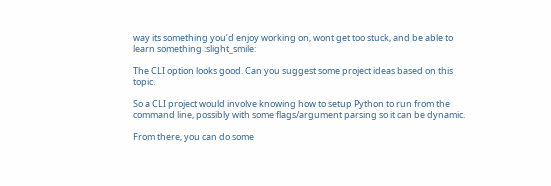way its something you’d enjoy working on, wont get too stuck, and be able to learn something :slight_smile:

The CLI option looks good. Can you suggest some project ideas based on this topic.

So a CLI project would involve knowing how to setup Python to run from the command line, possibly with some flags/argument parsing so it can be dynamic.

From there, you can do some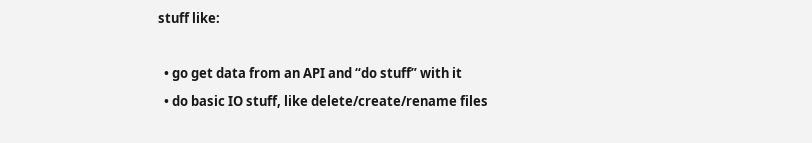stuff like:

  • go get data from an API and “do stuff” with it
  • do basic IO stuff, like delete/create/rename files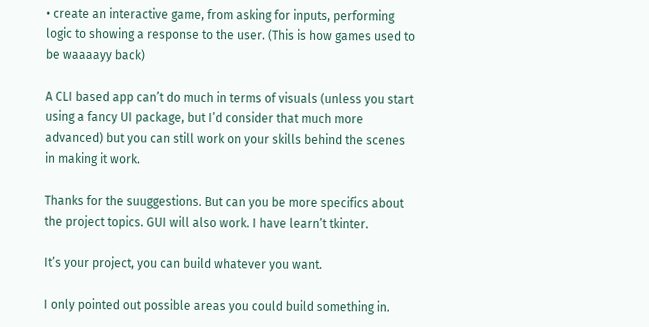• create an interactive game, from asking for inputs, performing logic to showing a response to the user. (This is how games used to be waaaayy back)

A CLI based app can’t do much in terms of visuals (unless you start using a fancy UI package, but I’d consider that much more advanced) but you can still work on your skills behind the scenes in making it work.

Thanks for the suuggestions. But can you be more specifics about the project topics. GUI will also work. I have learn’t tkinter.

It’s your project, you can build whatever you want.

I only pointed out possible areas you could build something in.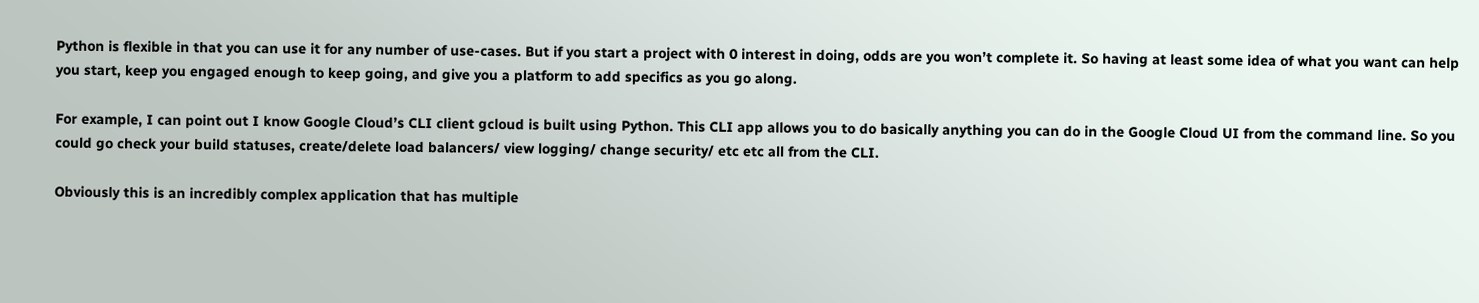Python is flexible in that you can use it for any number of use-cases. But if you start a project with 0 interest in doing, odds are you won’t complete it. So having at least some idea of what you want can help you start, keep you engaged enough to keep going, and give you a platform to add specifics as you go along.

For example, I can point out I know Google Cloud’s CLI client gcloud is built using Python. This CLI app allows you to do basically anything you can do in the Google Cloud UI from the command line. So you could go check your build statuses, create/delete load balancers/ view logging/ change security/ etc etc all from the CLI.

Obviously this is an incredibly complex application that has multiple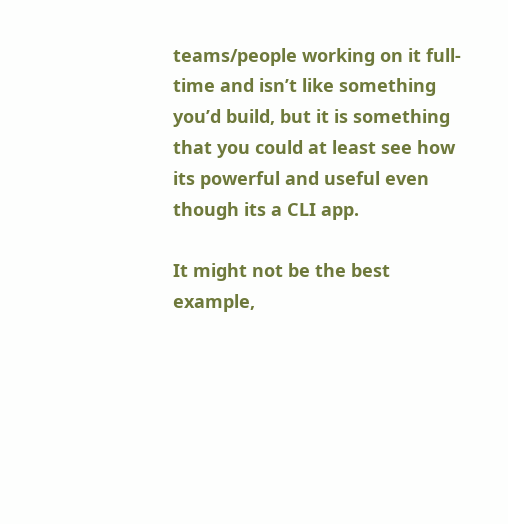teams/people working on it full-time and isn’t like something you’d build, but it is something that you could at least see how its powerful and useful even though its a CLI app.

It might not be the best example,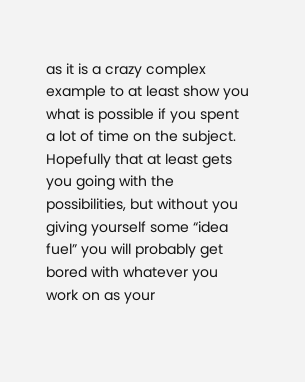as it is a crazy complex example to at least show you what is possible if you spent a lot of time on the subject. Hopefully that at least gets you going with the possibilities, but without you giving yourself some “idea fuel” you will probably get bored with whatever you work on as your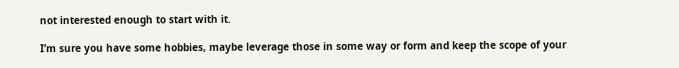not interested enough to start with it.

I’m sure you have some hobbies, maybe leverage those in some way or form and keep the scope of your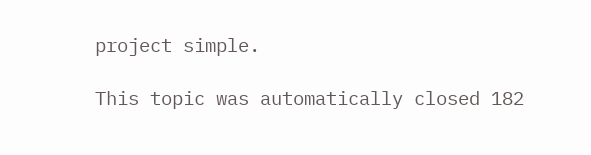project simple.

This topic was automatically closed 182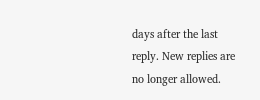days after the last reply. New replies are no longer allowed.